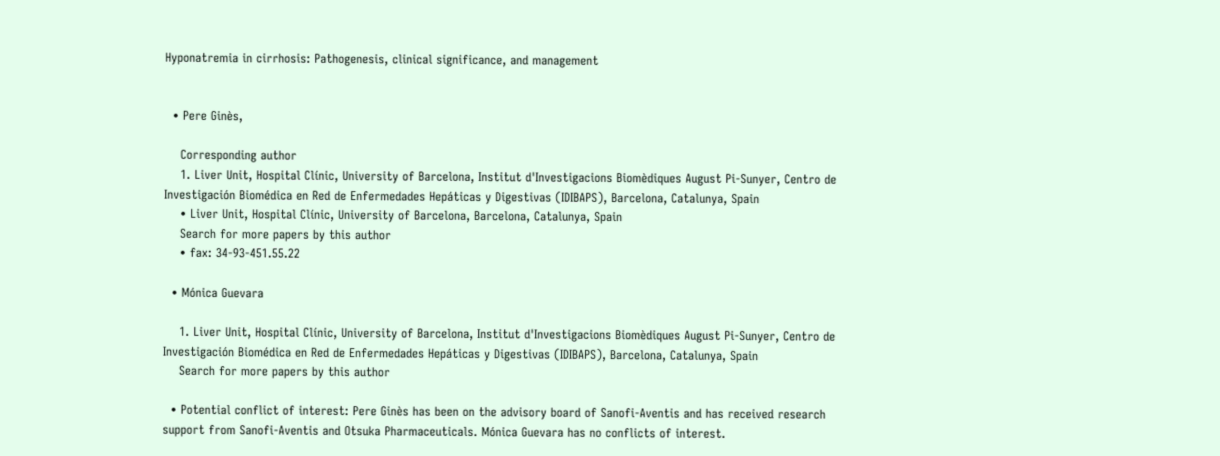Hyponatremia in cirrhosis: Pathogenesis, clinical significance, and management


  • Pere Ginès,

    Corresponding author
    1. Liver Unit, Hospital Clínic, University of Barcelona, Institut d'Investigacions Biomèdiques August Pi-Sunyer, Centro de Investigación Biomédica en Red de Enfermedades Hepáticas y Digestivas (IDIBAPS), Barcelona, Catalunya, Spain
    • Liver Unit, Hospital Clínic, University of Barcelona, Barcelona, Catalunya, Spain
    Search for more papers by this author
    • fax: 34-93-451.55.22

  • Mónica Guevara

    1. Liver Unit, Hospital Clínic, University of Barcelona, Institut d'Investigacions Biomèdiques August Pi-Sunyer, Centro de Investigación Biomédica en Red de Enfermedades Hepáticas y Digestivas (IDIBAPS), Barcelona, Catalunya, Spain
    Search for more papers by this author

  • Potential conflict of interest: Pere Ginès has been on the advisory board of Sanofi-Aventis and has received research support from Sanofi-Aventis and Otsuka Pharmaceuticals. Mónica Guevara has no conflicts of interest.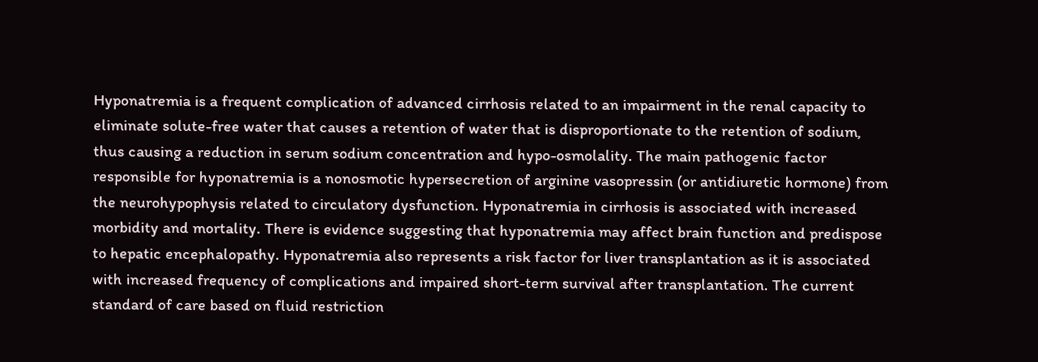Hyponatremia is a frequent complication of advanced cirrhosis related to an impairment in the renal capacity to eliminate solute-free water that causes a retention of water that is disproportionate to the retention of sodium, thus causing a reduction in serum sodium concentration and hypo-osmolality. The main pathogenic factor responsible for hyponatremia is a nonosmotic hypersecretion of arginine vasopressin (or antidiuretic hormone) from the neurohypophysis related to circulatory dysfunction. Hyponatremia in cirrhosis is associated with increased morbidity and mortality. There is evidence suggesting that hyponatremia may affect brain function and predispose to hepatic encephalopathy. Hyponatremia also represents a risk factor for liver transplantation as it is associated with increased frequency of complications and impaired short-term survival after transplantation. The current standard of care based on fluid restriction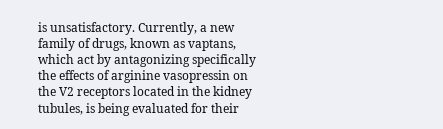is unsatisfactory. Currently, a new family of drugs, known as vaptans, which act by antagonizing specifically the effects of arginine vasopressin on the V2 receptors located in the kidney tubules, is being evaluated for their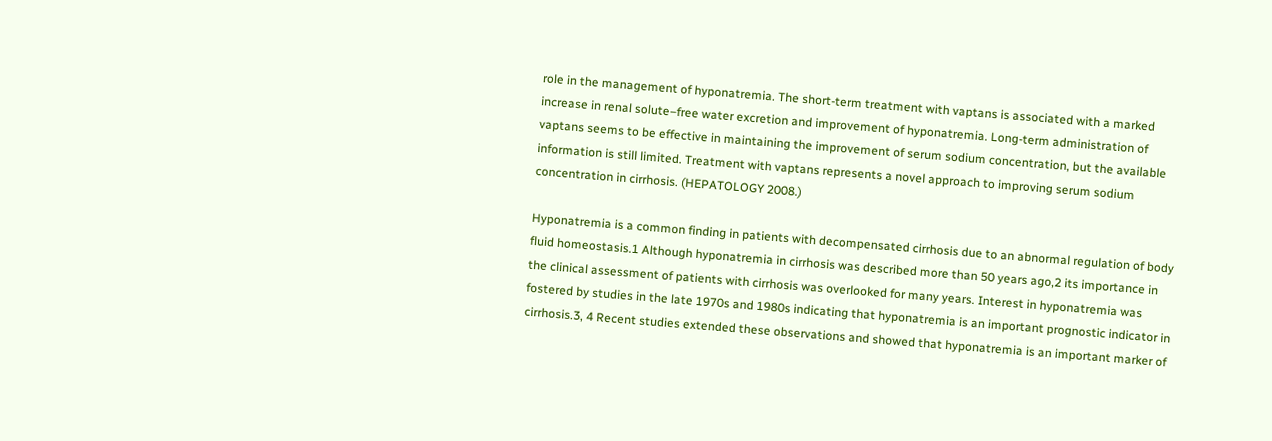role in the management of hyponatremia. The short-term treatment with vaptans is associated with a marked increase in renal solute–free water excretion and improvement of hyponatremia. Long-term administration of vaptans seems to be effective in maintaining the improvement of serum sodium concentration, but the available information is still limited. Treatment with vaptans represents a novel approach to improving serum sodium concentration in cirrhosis. (HEPATOLOGY 2008.)

Hyponatremia is a common finding in patients with decompensated cirrhosis due to an abnormal regulation of body fluid homeostasis.1 Although hyponatremia in cirrhosis was described more than 50 years ago,2 its importance in the clinical assessment of patients with cirrhosis was overlooked for many years. Interest in hyponatremia was fostered by studies in the late 1970s and 1980s indicating that hyponatremia is an important prognostic indicator in cirrhosis.3, 4 Recent studies extended these observations and showed that hyponatremia is an important marker of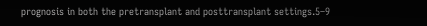prognosis in both the pretransplant and posttransplant settings.5–9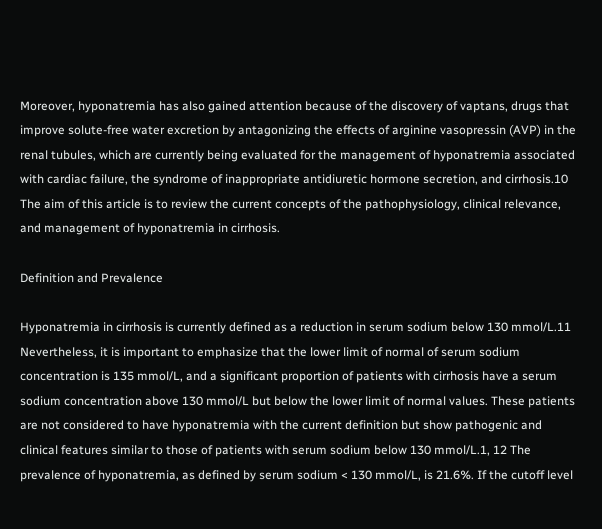Moreover, hyponatremia has also gained attention because of the discovery of vaptans, drugs that improve solute-free water excretion by antagonizing the effects of arginine vasopressin (AVP) in the renal tubules, which are currently being evaluated for the management of hyponatremia associated with cardiac failure, the syndrome of inappropriate antidiuretic hormone secretion, and cirrhosis.10 The aim of this article is to review the current concepts of the pathophysiology, clinical relevance, and management of hyponatremia in cirrhosis.

Definition and Prevalence

Hyponatremia in cirrhosis is currently defined as a reduction in serum sodium below 130 mmol/L.11 Nevertheless, it is important to emphasize that the lower limit of normal of serum sodium concentration is 135 mmol/L, and a significant proportion of patients with cirrhosis have a serum sodium concentration above 130 mmol/L but below the lower limit of normal values. These patients are not considered to have hyponatremia with the current definition but show pathogenic and clinical features similar to those of patients with serum sodium below 130 mmol/L.1, 12 The prevalence of hyponatremia, as defined by serum sodium < 130 mmol/L, is 21.6%. If the cutoff level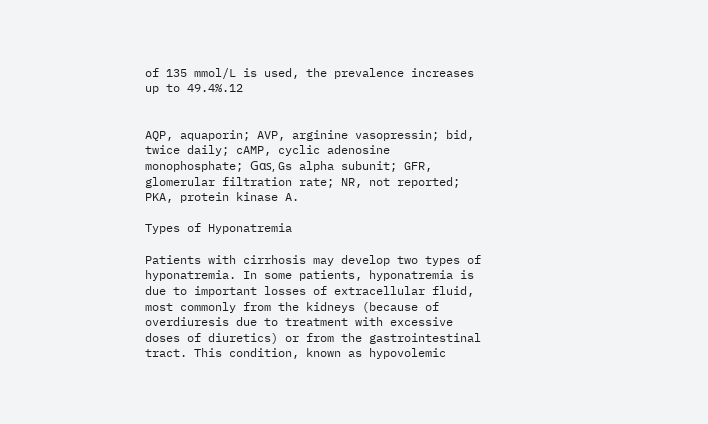of 135 mmol/L is used, the prevalence increases up to 49.4%.12


AQP, aquaporin; AVP, arginine vasopressin; bid, twice daily; cAMP, cyclic adenosine monophosphate; Gαs, Gs alpha subunit; GFR, glomerular filtration rate; NR, not reported; PKA, protein kinase A.

Types of Hyponatremia

Patients with cirrhosis may develop two types of hyponatremia. In some patients, hyponatremia is due to important losses of extracellular fluid, most commonly from the kidneys (because of overdiuresis due to treatment with excessive doses of diuretics) or from the gastrointestinal tract. This condition, known as hypovolemic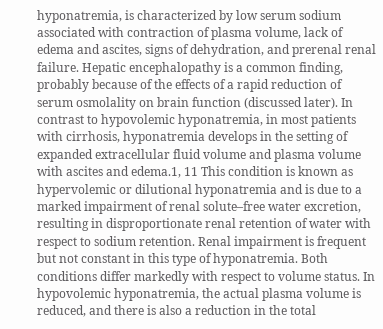hyponatremia, is characterized by low serum sodium associated with contraction of plasma volume, lack of edema and ascites, signs of dehydration, and prerenal renal failure. Hepatic encephalopathy is a common finding, probably because of the effects of a rapid reduction of serum osmolality on brain function (discussed later). In contrast to hypovolemic hyponatremia, in most patients with cirrhosis, hyponatremia develops in the setting of expanded extracellular fluid volume and plasma volume with ascites and edema.1, 11 This condition is known as hypervolemic or dilutional hyponatremia and is due to a marked impairment of renal solute–free water excretion, resulting in disproportionate renal retention of water with respect to sodium retention. Renal impairment is frequent but not constant in this type of hyponatremia. Both conditions differ markedly with respect to volume status. In hypovolemic hyponatremia, the actual plasma volume is reduced, and there is also a reduction in the total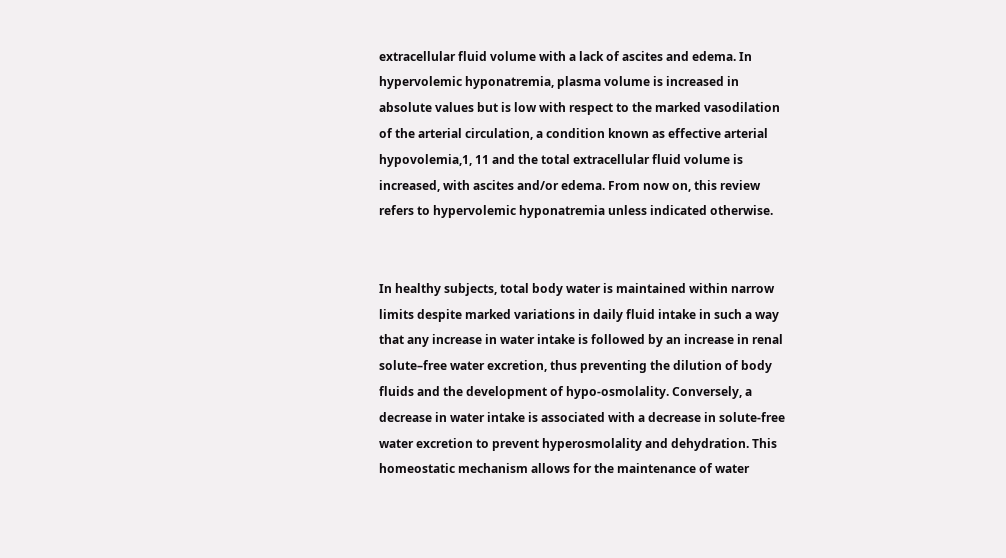extracellular fluid volume with a lack of ascites and edema. In hypervolemic hyponatremia, plasma volume is increased in absolute values but is low with respect to the marked vasodilation of the arterial circulation, a condition known as effective arterial hypovolemia,1, 11 and the total extracellular fluid volume is increased, with ascites and/or edema. From now on, this review refers to hypervolemic hyponatremia unless indicated otherwise.


In healthy subjects, total body water is maintained within narrow limits despite marked variations in daily fluid intake in such a way that any increase in water intake is followed by an increase in renal solute–free water excretion, thus preventing the dilution of body fluids and the development of hypo-osmolality. Conversely, a decrease in water intake is associated with a decrease in solute-free water excretion to prevent hyperosmolality and dehydration. This homeostatic mechanism allows for the maintenance of water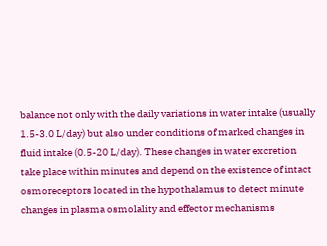balance not only with the daily variations in water intake (usually 1.5-3.0 L/day) but also under conditions of marked changes in fluid intake (0.5-20 L/day). These changes in water excretion take place within minutes and depend on the existence of intact osmoreceptors located in the hypothalamus to detect minute changes in plasma osmolality and effector mechanisms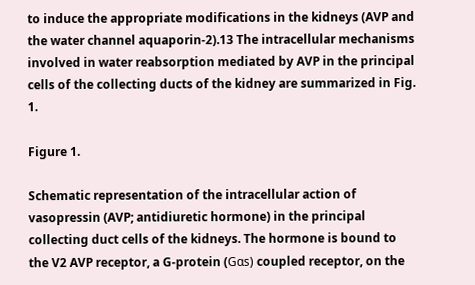to induce the appropriate modifications in the kidneys (AVP and the water channel aquaporin-2).13 The intracellular mechanisms involved in water reabsorption mediated by AVP in the principal cells of the collecting ducts of the kidney are summarized in Fig. 1.

Figure 1.

Schematic representation of the intracellular action of vasopressin (AVP; antidiuretic hormone) in the principal collecting duct cells of the kidneys. The hormone is bound to the V2 AVP receptor, a G-protein (Gαs) coupled receptor, on the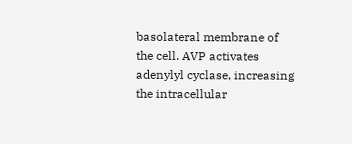basolateral membrane of the cell. AVP activates adenylyl cyclase, increasing the intracellular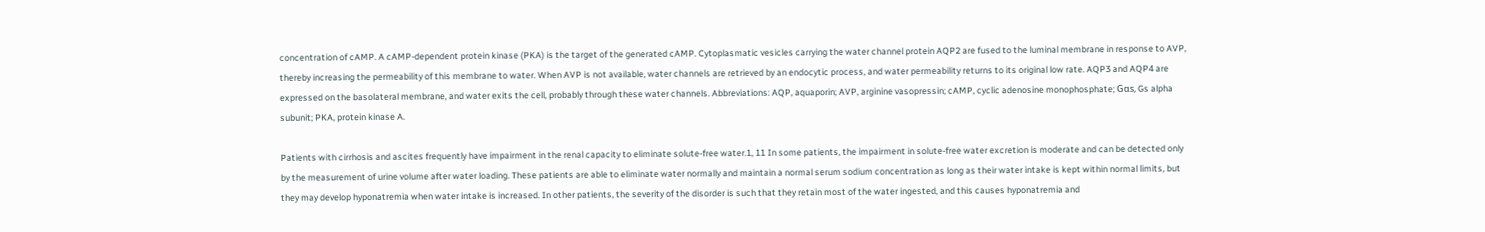concentration of cAMP. A cAMP-dependent protein kinase (PKA) is the target of the generated cAMP. Cytoplasmatic vesicles carrying the water channel protein AQP2 are fused to the luminal membrane in response to AVP, thereby increasing the permeability of this membrane to water. When AVP is not available, water channels are retrieved by an endocytic process, and water permeability returns to its original low rate. AQP3 and AQP4 are expressed on the basolateral membrane, and water exits the cell, probably through these water channels. Abbreviations: AQP, aquaporin; AVP, arginine vasopressin; cAMP, cyclic adenosine monophosphate; Gαs, Gs alpha subunit; PKA, protein kinase A.

Patients with cirrhosis and ascites frequently have impairment in the renal capacity to eliminate solute-free water.1, 11 In some patients, the impairment in solute-free water excretion is moderate and can be detected only by the measurement of urine volume after water loading. These patients are able to eliminate water normally and maintain a normal serum sodium concentration as long as their water intake is kept within normal limits, but they may develop hyponatremia when water intake is increased. In other patients, the severity of the disorder is such that they retain most of the water ingested, and this causes hyponatremia and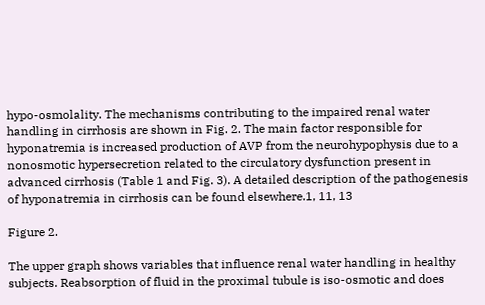hypo-osmolality. The mechanisms contributing to the impaired renal water handling in cirrhosis are shown in Fig. 2. The main factor responsible for hyponatremia is increased production of AVP from the neurohypophysis due to a nonosmotic hypersecretion related to the circulatory dysfunction present in advanced cirrhosis (Table 1 and Fig. 3). A detailed description of the pathogenesis of hyponatremia in cirrhosis can be found elsewhere.1, 11, 13

Figure 2.

The upper graph shows variables that influence renal water handling in healthy subjects. Reabsorption of fluid in the proximal tubule is iso-osmotic and does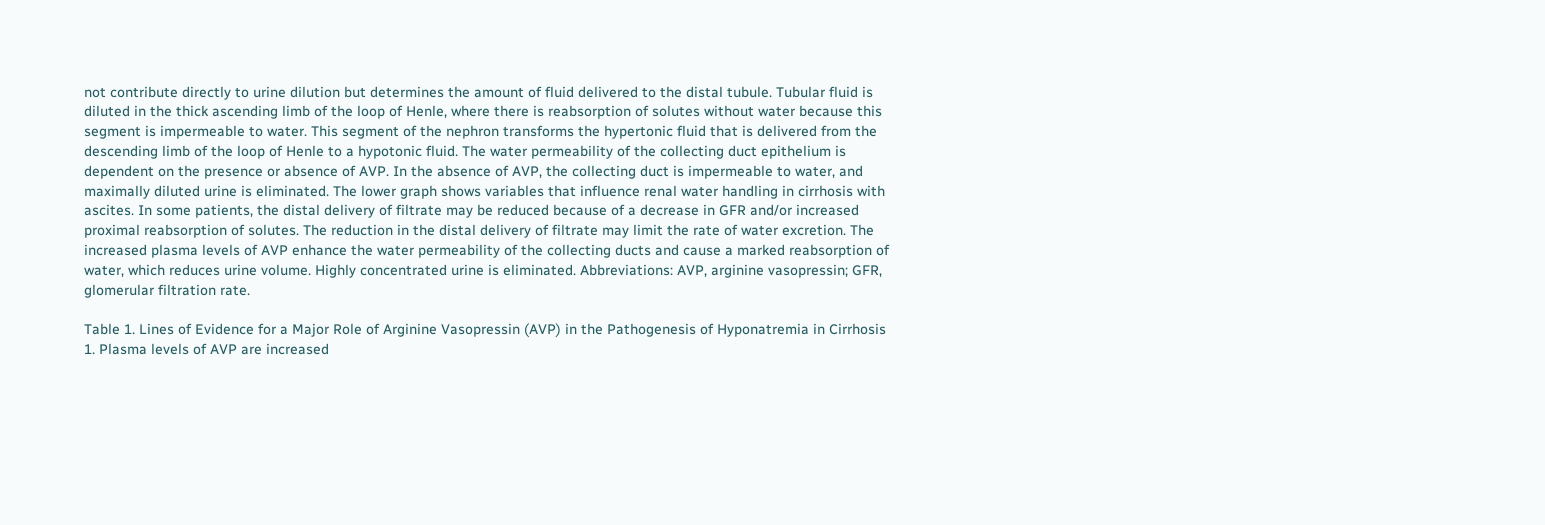not contribute directly to urine dilution but determines the amount of fluid delivered to the distal tubule. Tubular fluid is diluted in the thick ascending limb of the loop of Henle, where there is reabsorption of solutes without water because this segment is impermeable to water. This segment of the nephron transforms the hypertonic fluid that is delivered from the descending limb of the loop of Henle to a hypotonic fluid. The water permeability of the collecting duct epithelium is dependent on the presence or absence of AVP. In the absence of AVP, the collecting duct is impermeable to water, and maximally diluted urine is eliminated. The lower graph shows variables that influence renal water handling in cirrhosis with ascites. In some patients, the distal delivery of filtrate may be reduced because of a decrease in GFR and/or increased proximal reabsorption of solutes. The reduction in the distal delivery of filtrate may limit the rate of water excretion. The increased plasma levels of AVP enhance the water permeability of the collecting ducts and cause a marked reabsorption of water, which reduces urine volume. Highly concentrated urine is eliminated. Abbreviations: AVP, arginine vasopressin; GFR, glomerular filtration rate.

Table 1. Lines of Evidence for a Major Role of Arginine Vasopressin (AVP) in the Pathogenesis of Hyponatremia in Cirrhosis
1. Plasma levels of AVP are increased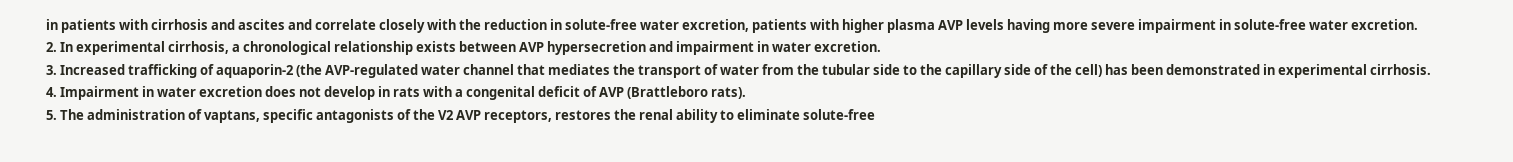in patients with cirrhosis and ascites and correlate closely with the reduction in solute-free water excretion, patients with higher plasma AVP levels having more severe impairment in solute-free water excretion.
2. In experimental cirrhosis, a chronological relationship exists between AVP hypersecretion and impairment in water excretion.
3. Increased trafficking of aquaporin-2 (the AVP-regulated water channel that mediates the transport of water from the tubular side to the capillary side of the cell) has been demonstrated in experimental cirrhosis.
4. Impairment in water excretion does not develop in rats with a congenital deficit of AVP (Brattleboro rats).
5. The administration of vaptans, specific antagonists of the V2 AVP receptors, restores the renal ability to eliminate solute-free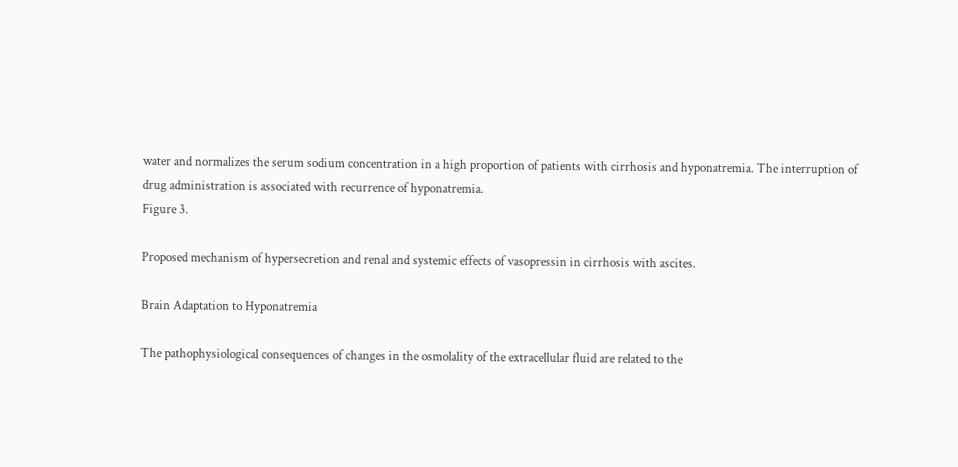water and normalizes the serum sodium concentration in a high proportion of patients with cirrhosis and hyponatremia. The interruption of drug administration is associated with recurrence of hyponatremia.
Figure 3.

Proposed mechanism of hypersecretion and renal and systemic effects of vasopressin in cirrhosis with ascites.

Brain Adaptation to Hyponatremia

The pathophysiological consequences of changes in the osmolality of the extracellular fluid are related to the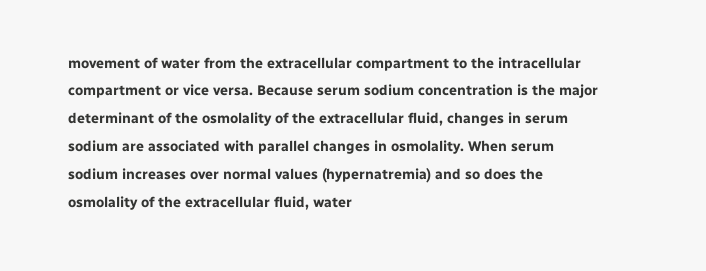movement of water from the extracellular compartment to the intracellular compartment or vice versa. Because serum sodium concentration is the major determinant of the osmolality of the extracellular fluid, changes in serum sodium are associated with parallel changes in osmolality. When serum sodium increases over normal values (hypernatremia) and so does the osmolality of the extracellular fluid, water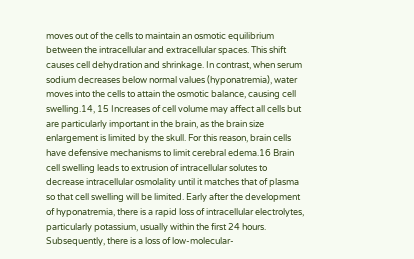moves out of the cells to maintain an osmotic equilibrium between the intracellular and extracellular spaces. This shift causes cell dehydration and shrinkage. In contrast, when serum sodium decreases below normal values (hyponatremia), water moves into the cells to attain the osmotic balance, causing cell swelling.14, 15 Increases of cell volume may affect all cells but are particularly important in the brain, as the brain size enlargement is limited by the skull. For this reason, brain cells have defensive mechanisms to limit cerebral edema.16 Brain cell swelling leads to extrusion of intracellular solutes to decrease intracellular osmolality until it matches that of plasma so that cell swelling will be limited. Early after the development of hyponatremia, there is a rapid loss of intracellular electrolytes, particularly potassium, usually within the first 24 hours. Subsequently, there is a loss of low-molecular-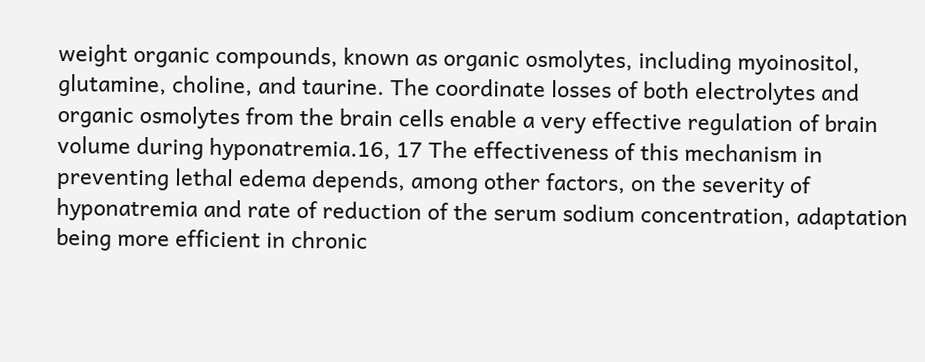weight organic compounds, known as organic osmolytes, including myoinositol, glutamine, choline, and taurine. The coordinate losses of both electrolytes and organic osmolytes from the brain cells enable a very effective regulation of brain volume during hyponatremia.16, 17 The effectiveness of this mechanism in preventing lethal edema depends, among other factors, on the severity of hyponatremia and rate of reduction of the serum sodium concentration, adaptation being more efficient in chronic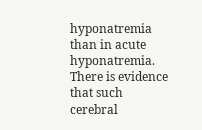hyponatremia than in acute hyponatremia. There is evidence that such cerebral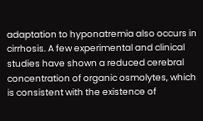adaptation to hyponatremia also occurs in cirrhosis. A few experimental and clinical studies have shown a reduced cerebral concentration of organic osmolytes, which is consistent with the existence of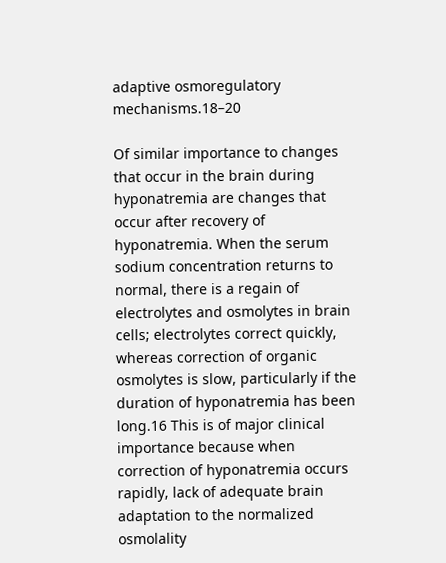adaptive osmoregulatory mechanisms.18–20

Of similar importance to changes that occur in the brain during hyponatremia are changes that occur after recovery of hyponatremia. When the serum sodium concentration returns to normal, there is a regain of electrolytes and osmolytes in brain cells; electrolytes correct quickly, whereas correction of organic osmolytes is slow, particularly if the duration of hyponatremia has been long.16 This is of major clinical importance because when correction of hyponatremia occurs rapidly, lack of adequate brain adaptation to the normalized osmolality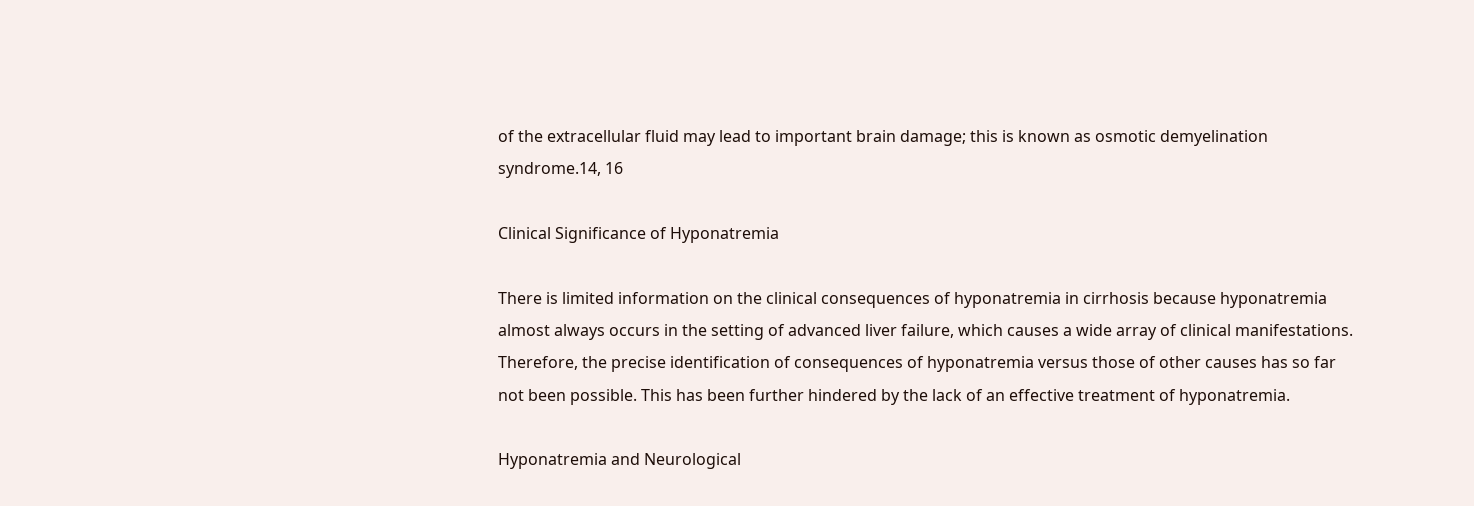of the extracellular fluid may lead to important brain damage; this is known as osmotic demyelination syndrome.14, 16

Clinical Significance of Hyponatremia

There is limited information on the clinical consequences of hyponatremia in cirrhosis because hyponatremia almost always occurs in the setting of advanced liver failure, which causes a wide array of clinical manifestations. Therefore, the precise identification of consequences of hyponatremia versus those of other causes has so far not been possible. This has been further hindered by the lack of an effective treatment of hyponatremia.

Hyponatremia and Neurological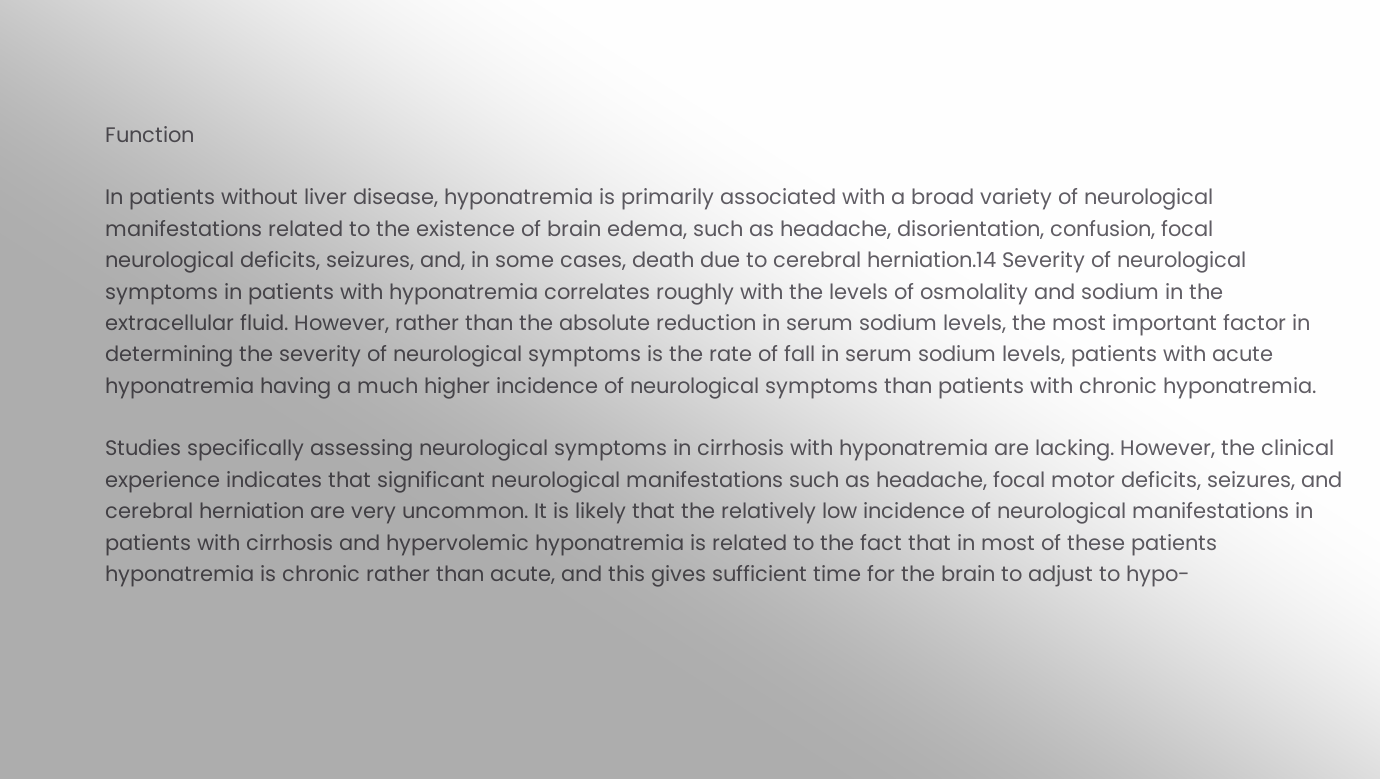Function

In patients without liver disease, hyponatremia is primarily associated with a broad variety of neurological manifestations related to the existence of brain edema, such as headache, disorientation, confusion, focal neurological deficits, seizures, and, in some cases, death due to cerebral herniation.14 Severity of neurological symptoms in patients with hyponatremia correlates roughly with the levels of osmolality and sodium in the extracellular fluid. However, rather than the absolute reduction in serum sodium levels, the most important factor in determining the severity of neurological symptoms is the rate of fall in serum sodium levels, patients with acute hyponatremia having a much higher incidence of neurological symptoms than patients with chronic hyponatremia.

Studies specifically assessing neurological symptoms in cirrhosis with hyponatremia are lacking. However, the clinical experience indicates that significant neurological manifestations such as headache, focal motor deficits, seizures, and cerebral herniation are very uncommon. It is likely that the relatively low incidence of neurological manifestations in patients with cirrhosis and hypervolemic hyponatremia is related to the fact that in most of these patients hyponatremia is chronic rather than acute, and this gives sufficient time for the brain to adjust to hypo-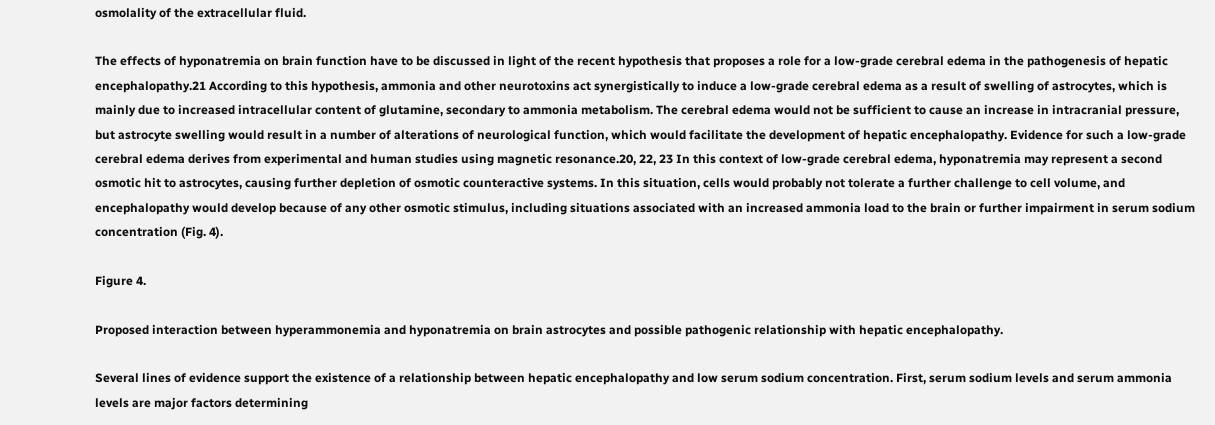osmolality of the extracellular fluid.

The effects of hyponatremia on brain function have to be discussed in light of the recent hypothesis that proposes a role for a low-grade cerebral edema in the pathogenesis of hepatic encephalopathy.21 According to this hypothesis, ammonia and other neurotoxins act synergistically to induce a low-grade cerebral edema as a result of swelling of astrocytes, which is mainly due to increased intracellular content of glutamine, secondary to ammonia metabolism. The cerebral edema would not be sufficient to cause an increase in intracranial pressure, but astrocyte swelling would result in a number of alterations of neurological function, which would facilitate the development of hepatic encephalopathy. Evidence for such a low-grade cerebral edema derives from experimental and human studies using magnetic resonance.20, 22, 23 In this context of low-grade cerebral edema, hyponatremia may represent a second osmotic hit to astrocytes, causing further depletion of osmotic counteractive systems. In this situation, cells would probably not tolerate a further challenge to cell volume, and encephalopathy would develop because of any other osmotic stimulus, including situations associated with an increased ammonia load to the brain or further impairment in serum sodium concentration (Fig. 4).

Figure 4.

Proposed interaction between hyperammonemia and hyponatremia on brain astrocytes and possible pathogenic relationship with hepatic encephalopathy.

Several lines of evidence support the existence of a relationship between hepatic encephalopathy and low serum sodium concentration. First, serum sodium levels and serum ammonia levels are major factors determining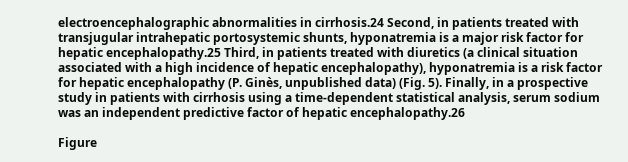electroencephalographic abnormalities in cirrhosis.24 Second, in patients treated with transjugular intrahepatic portosystemic shunts, hyponatremia is a major risk factor for hepatic encephalopathy.25 Third, in patients treated with diuretics (a clinical situation associated with a high incidence of hepatic encephalopathy), hyponatremia is a risk factor for hepatic encephalopathy (P. Ginès, unpublished data) (Fig. 5). Finally, in a prospective study in patients with cirrhosis using a time-dependent statistical analysis, serum sodium was an independent predictive factor of hepatic encephalopathy.26

Figure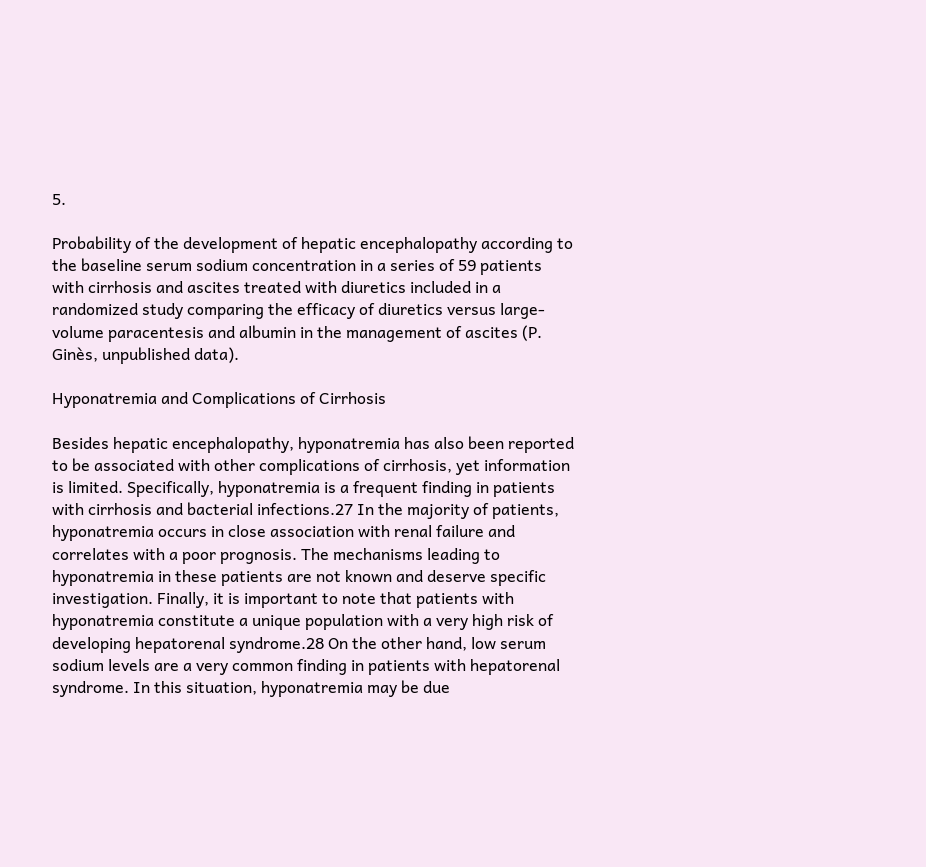5.

Probability of the development of hepatic encephalopathy according to the baseline serum sodium concentration in a series of 59 patients with cirrhosis and ascites treated with diuretics included in a randomized study comparing the efficacy of diuretics versus large-volume paracentesis and albumin in the management of ascites (P. Ginès, unpublished data).

Hyponatremia and Complications of Cirrhosis

Besides hepatic encephalopathy, hyponatremia has also been reported to be associated with other complications of cirrhosis, yet information is limited. Specifically, hyponatremia is a frequent finding in patients with cirrhosis and bacterial infections.27 In the majority of patients, hyponatremia occurs in close association with renal failure and correlates with a poor prognosis. The mechanisms leading to hyponatremia in these patients are not known and deserve specific investigation. Finally, it is important to note that patients with hyponatremia constitute a unique population with a very high risk of developing hepatorenal syndrome.28 On the other hand, low serum sodium levels are a very common finding in patients with hepatorenal syndrome. In this situation, hyponatremia may be due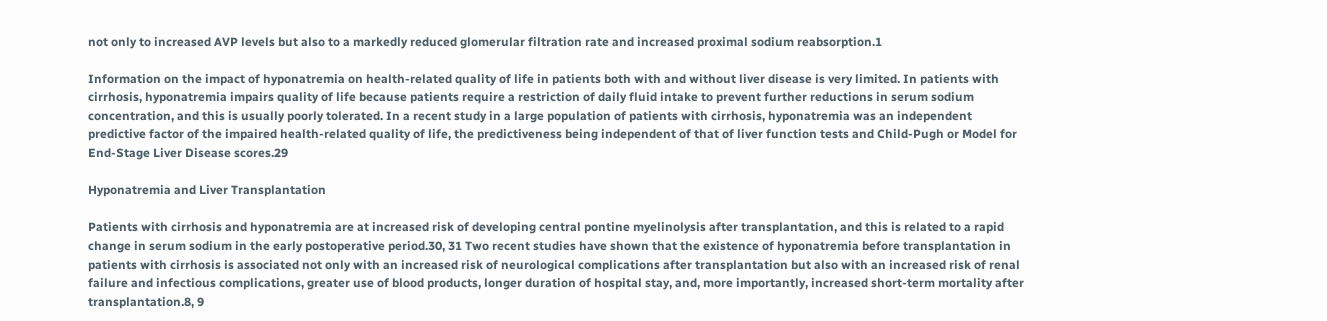not only to increased AVP levels but also to a markedly reduced glomerular filtration rate and increased proximal sodium reabsorption.1

Information on the impact of hyponatremia on health-related quality of life in patients both with and without liver disease is very limited. In patients with cirrhosis, hyponatremia impairs quality of life because patients require a restriction of daily fluid intake to prevent further reductions in serum sodium concentration, and this is usually poorly tolerated. In a recent study in a large population of patients with cirrhosis, hyponatremia was an independent predictive factor of the impaired health-related quality of life, the predictiveness being independent of that of liver function tests and Child-Pugh or Model for End-Stage Liver Disease scores.29

Hyponatremia and Liver Transplantation

Patients with cirrhosis and hyponatremia are at increased risk of developing central pontine myelinolysis after transplantation, and this is related to a rapid change in serum sodium in the early postoperative period.30, 31 Two recent studies have shown that the existence of hyponatremia before transplantation in patients with cirrhosis is associated not only with an increased risk of neurological complications after transplantation but also with an increased risk of renal failure and infectious complications, greater use of blood products, longer duration of hospital stay, and, more importantly, increased short-term mortality after transplantation.8, 9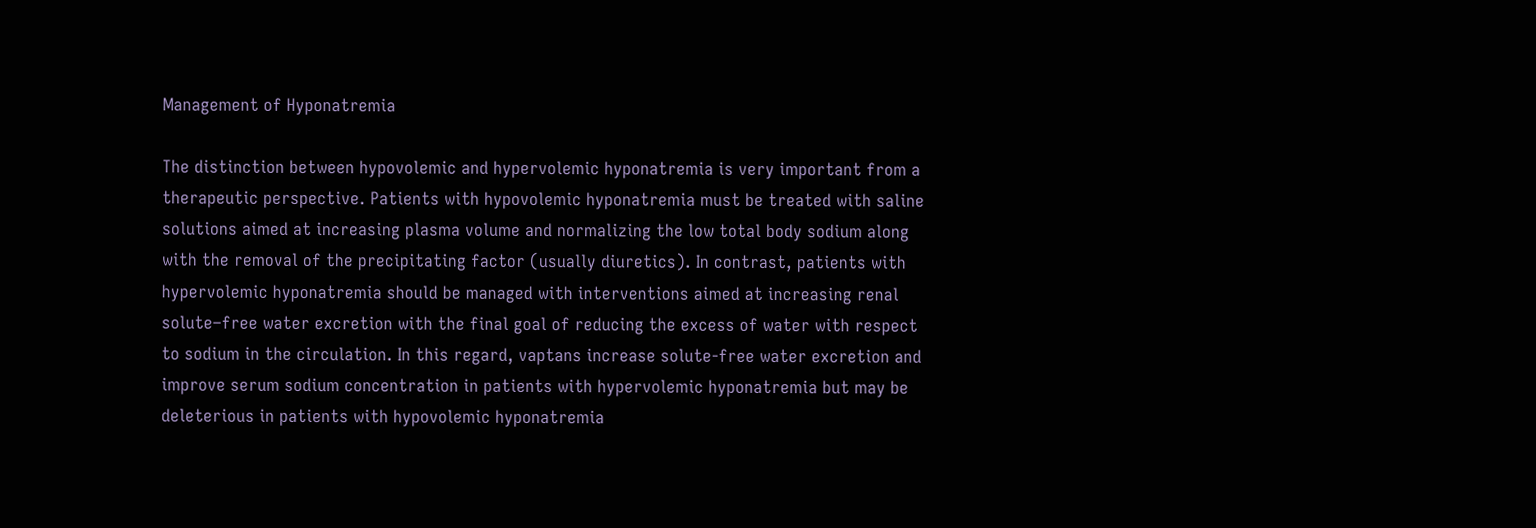Management of Hyponatremia

The distinction between hypovolemic and hypervolemic hyponatremia is very important from a therapeutic perspective. Patients with hypovolemic hyponatremia must be treated with saline solutions aimed at increasing plasma volume and normalizing the low total body sodium along with the removal of the precipitating factor (usually diuretics). In contrast, patients with hypervolemic hyponatremia should be managed with interventions aimed at increasing renal solute–free water excretion with the final goal of reducing the excess of water with respect to sodium in the circulation. In this regard, vaptans increase solute-free water excretion and improve serum sodium concentration in patients with hypervolemic hyponatremia but may be deleterious in patients with hypovolemic hyponatremia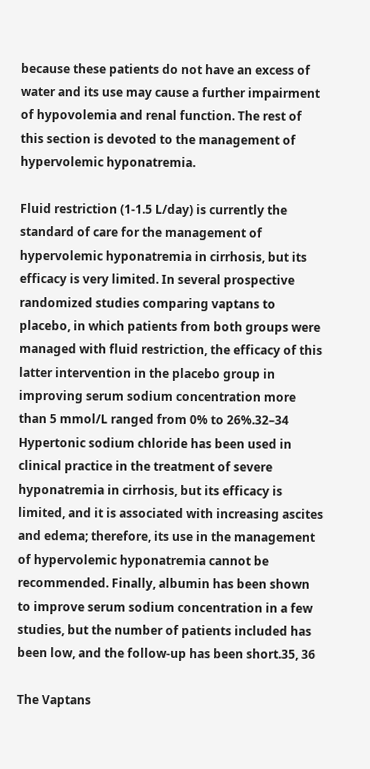because these patients do not have an excess of water and its use may cause a further impairment of hypovolemia and renal function. The rest of this section is devoted to the management of hypervolemic hyponatremia.

Fluid restriction (1-1.5 L/day) is currently the standard of care for the management of hypervolemic hyponatremia in cirrhosis, but its efficacy is very limited. In several prospective randomized studies comparing vaptans to placebo, in which patients from both groups were managed with fluid restriction, the efficacy of this latter intervention in the placebo group in improving serum sodium concentration more than 5 mmol/L ranged from 0% to 26%.32–34 Hypertonic sodium chloride has been used in clinical practice in the treatment of severe hyponatremia in cirrhosis, but its efficacy is limited, and it is associated with increasing ascites and edema; therefore, its use in the management of hypervolemic hyponatremia cannot be recommended. Finally, albumin has been shown to improve serum sodium concentration in a few studies, but the number of patients included has been low, and the follow-up has been short.35, 36

The Vaptans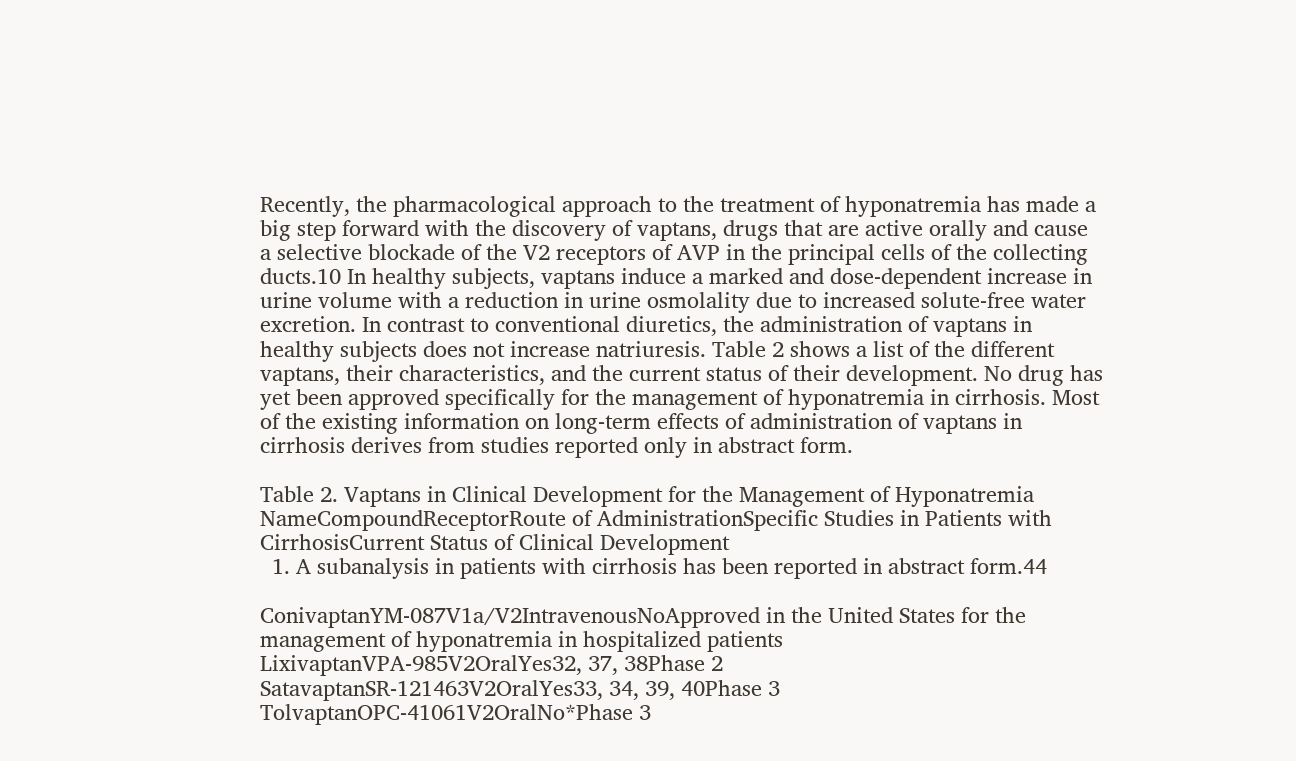Recently, the pharmacological approach to the treatment of hyponatremia has made a big step forward with the discovery of vaptans, drugs that are active orally and cause a selective blockade of the V2 receptors of AVP in the principal cells of the collecting ducts.10 In healthy subjects, vaptans induce a marked and dose-dependent increase in urine volume with a reduction in urine osmolality due to increased solute-free water excretion. In contrast to conventional diuretics, the administration of vaptans in healthy subjects does not increase natriuresis. Table 2 shows a list of the different vaptans, their characteristics, and the current status of their development. No drug has yet been approved specifically for the management of hyponatremia in cirrhosis. Most of the existing information on long-term effects of administration of vaptans in cirrhosis derives from studies reported only in abstract form.

Table 2. Vaptans in Clinical Development for the Management of Hyponatremia
NameCompoundReceptorRoute of AdministrationSpecific Studies in Patients with CirrhosisCurrent Status of Clinical Development
  1. A subanalysis in patients with cirrhosis has been reported in abstract form.44

ConivaptanYM-087V1a/V2IntravenousNoApproved in the United States for the management of hyponatremia in hospitalized patients
LixivaptanVPA-985V2OralYes32, 37, 38Phase 2
SatavaptanSR-121463V2OralYes33, 34, 39, 40Phase 3
TolvaptanOPC-41061V2OralNo*Phase 3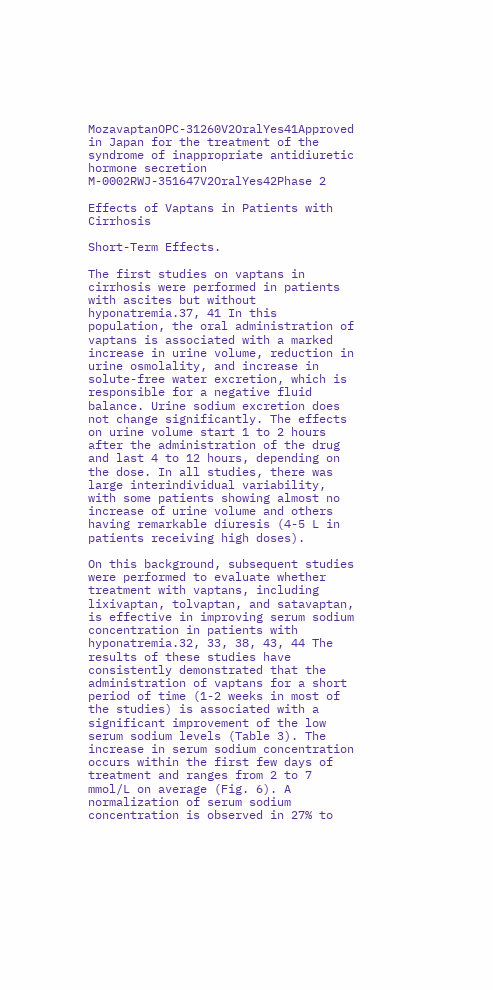MozavaptanOPC-31260V2OralYes41Approved in Japan for the treatment of the syndrome of inappropriate antidiuretic hormone secretion
M-0002RWJ-351647V2OralYes42Phase 2

Effects of Vaptans in Patients with Cirrhosis

Short-Term Effects.

The first studies on vaptans in cirrhosis were performed in patients with ascites but without hyponatremia.37, 41 In this population, the oral administration of vaptans is associated with a marked increase in urine volume, reduction in urine osmolality, and increase in solute-free water excretion, which is responsible for a negative fluid balance. Urine sodium excretion does not change significantly. The effects on urine volume start 1 to 2 hours after the administration of the drug and last 4 to 12 hours, depending on the dose. In all studies, there was large interindividual variability, with some patients showing almost no increase of urine volume and others having remarkable diuresis (4-5 L in patients receiving high doses).

On this background, subsequent studies were performed to evaluate whether treatment with vaptans, including lixivaptan, tolvaptan, and satavaptan, is effective in improving serum sodium concentration in patients with hyponatremia.32, 33, 38, 43, 44 The results of these studies have consistently demonstrated that the administration of vaptans for a short period of time (1-2 weeks in most of the studies) is associated with a significant improvement of the low serum sodium levels (Table 3). The increase in serum sodium concentration occurs within the first few days of treatment and ranges from 2 to 7 mmol/L on average (Fig. 6). A normalization of serum sodium concentration is observed in 27% to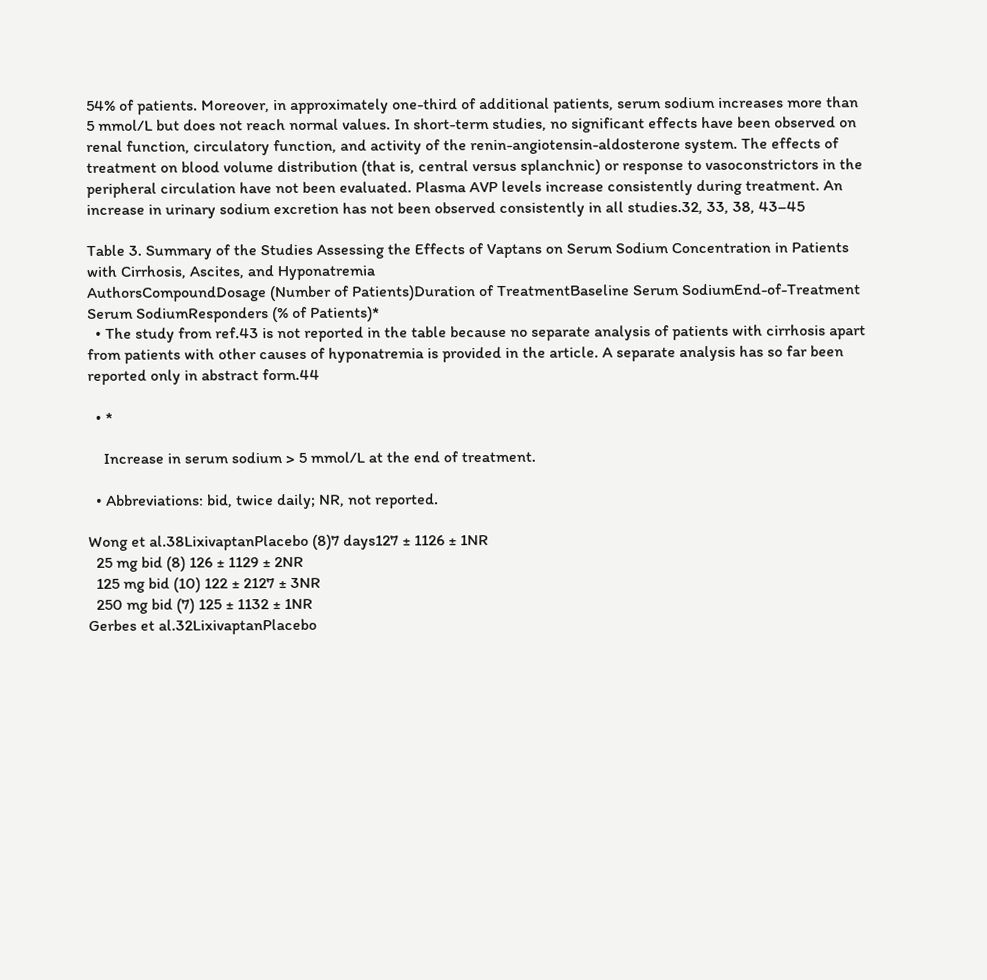54% of patients. Moreover, in approximately one-third of additional patients, serum sodium increases more than 5 mmol/L but does not reach normal values. In short-term studies, no significant effects have been observed on renal function, circulatory function, and activity of the renin-angiotensin-aldosterone system. The effects of treatment on blood volume distribution (that is, central versus splanchnic) or response to vasoconstrictors in the peripheral circulation have not been evaluated. Plasma AVP levels increase consistently during treatment. An increase in urinary sodium excretion has not been observed consistently in all studies.32, 33, 38, 43–45

Table 3. Summary of the Studies Assessing the Effects of Vaptans on Serum Sodium Concentration in Patients with Cirrhosis, Ascites, and Hyponatremia
AuthorsCompoundDosage (Number of Patients)Duration of TreatmentBaseline Serum SodiumEnd-of-Treatment Serum SodiumResponders (% of Patients)*
  • The study from ref.43 is not reported in the table because no separate analysis of patients with cirrhosis apart from patients with other causes of hyponatremia is provided in the article. A separate analysis has so far been reported only in abstract form.44

  • *

    Increase in serum sodium > 5 mmol/L at the end of treatment.

  • Abbreviations: bid, twice daily; NR, not reported.

Wong et al.38LixivaptanPlacebo (8)7 days127 ± 1126 ± 1NR
  25 mg bid (8) 126 ± 1129 ± 2NR
  125 mg bid (10) 122 ± 2127 ± 3NR
  250 mg bid (7) 125 ± 1132 ± 1NR
Gerbes et al.32LixivaptanPlacebo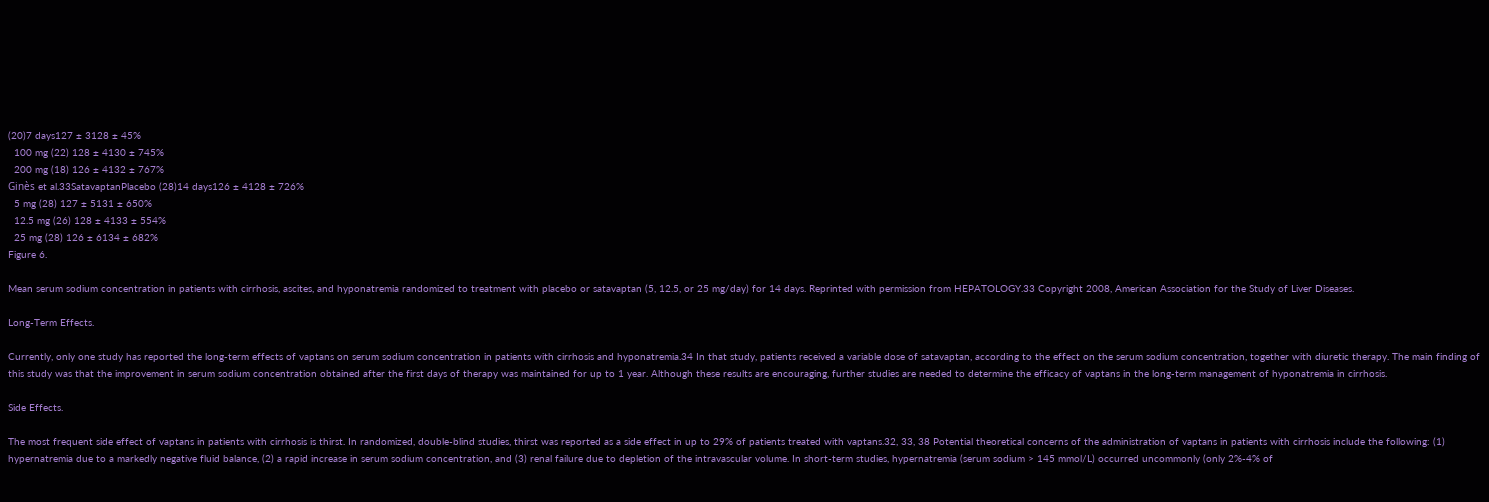(20)7 days127 ± 3128 ± 45%
  100 mg (22) 128 ± 4130 ± 745%
  200 mg (18) 126 ± 4132 ± 767%
Ginès et al.33SatavaptanPlacebo (28)14 days126 ± 4128 ± 726%
  5 mg (28) 127 ± 5131 ± 650%
  12.5 mg (26) 128 ± 4133 ± 554%
  25 mg (28) 126 ± 6134 ± 682%
Figure 6.

Mean serum sodium concentration in patients with cirrhosis, ascites, and hyponatremia randomized to treatment with placebo or satavaptan (5, 12.5, or 25 mg/day) for 14 days. Reprinted with permission from HEPATOLOGY.33 Copyright 2008, American Association for the Study of Liver Diseases.

Long-Term Effects.

Currently, only one study has reported the long-term effects of vaptans on serum sodium concentration in patients with cirrhosis and hyponatremia.34 In that study, patients received a variable dose of satavaptan, according to the effect on the serum sodium concentration, together with diuretic therapy. The main finding of this study was that the improvement in serum sodium concentration obtained after the first days of therapy was maintained for up to 1 year. Although these results are encouraging, further studies are needed to determine the efficacy of vaptans in the long-term management of hyponatremia in cirrhosis.

Side Effects.

The most frequent side effect of vaptans in patients with cirrhosis is thirst. In randomized, double-blind studies, thirst was reported as a side effect in up to 29% of patients treated with vaptans.32, 33, 38 Potential theoretical concerns of the administration of vaptans in patients with cirrhosis include the following: (1) hypernatremia due to a markedly negative fluid balance, (2) a rapid increase in serum sodium concentration, and (3) renal failure due to depletion of the intravascular volume. In short-term studies, hypernatremia (serum sodium > 145 mmol/L) occurred uncommonly (only 2%-4% of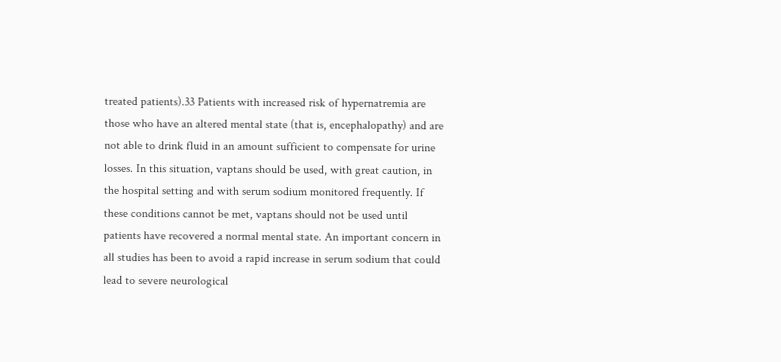treated patients).33 Patients with increased risk of hypernatremia are those who have an altered mental state (that is, encephalopathy) and are not able to drink fluid in an amount sufficient to compensate for urine losses. In this situation, vaptans should be used, with great caution, in the hospital setting and with serum sodium monitored frequently. If these conditions cannot be met, vaptans should not be used until patients have recovered a normal mental state. An important concern in all studies has been to avoid a rapid increase in serum sodium that could lead to severe neurological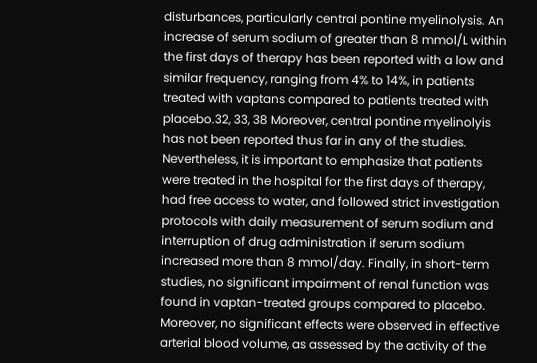disturbances, particularly central pontine myelinolysis. An increase of serum sodium of greater than 8 mmol/L within the first days of therapy has been reported with a low and similar frequency, ranging from 4% to 14%, in patients treated with vaptans compared to patients treated with placebo.32, 33, 38 Moreover, central pontine myelinolyis has not been reported thus far in any of the studies. Nevertheless, it is important to emphasize that patients were treated in the hospital for the first days of therapy, had free access to water, and followed strict investigation protocols with daily measurement of serum sodium and interruption of drug administration if serum sodium increased more than 8 mmol/day. Finally, in short-term studies, no significant impairment of renal function was found in vaptan-treated groups compared to placebo. Moreover, no significant effects were observed in effective arterial blood volume, as assessed by the activity of the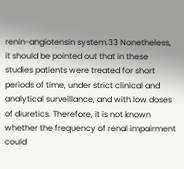renin-angiotensin system.33 Nonetheless, it should be pointed out that in these studies patients were treated for short periods of time, under strict clinical and analytical surveillance, and with low doses of diuretics. Therefore, it is not known whether the frequency of renal impairment could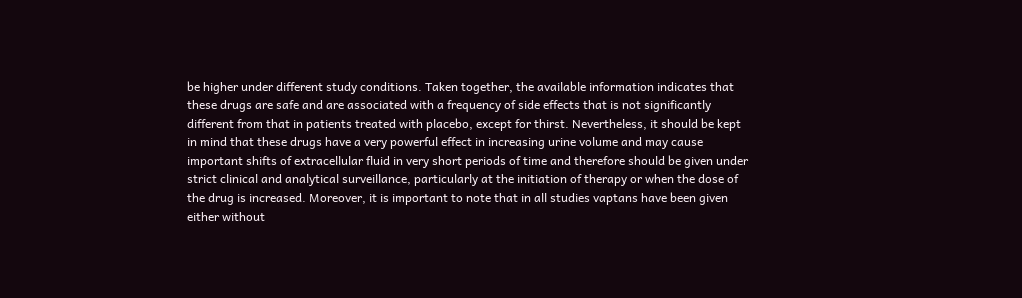be higher under different study conditions. Taken together, the available information indicates that these drugs are safe and are associated with a frequency of side effects that is not significantly different from that in patients treated with placebo, except for thirst. Nevertheless, it should be kept in mind that these drugs have a very powerful effect in increasing urine volume and may cause important shifts of extracellular fluid in very short periods of time and therefore should be given under strict clinical and analytical surveillance, particularly at the initiation of therapy or when the dose of the drug is increased. Moreover, it is important to note that in all studies vaptans have been given either without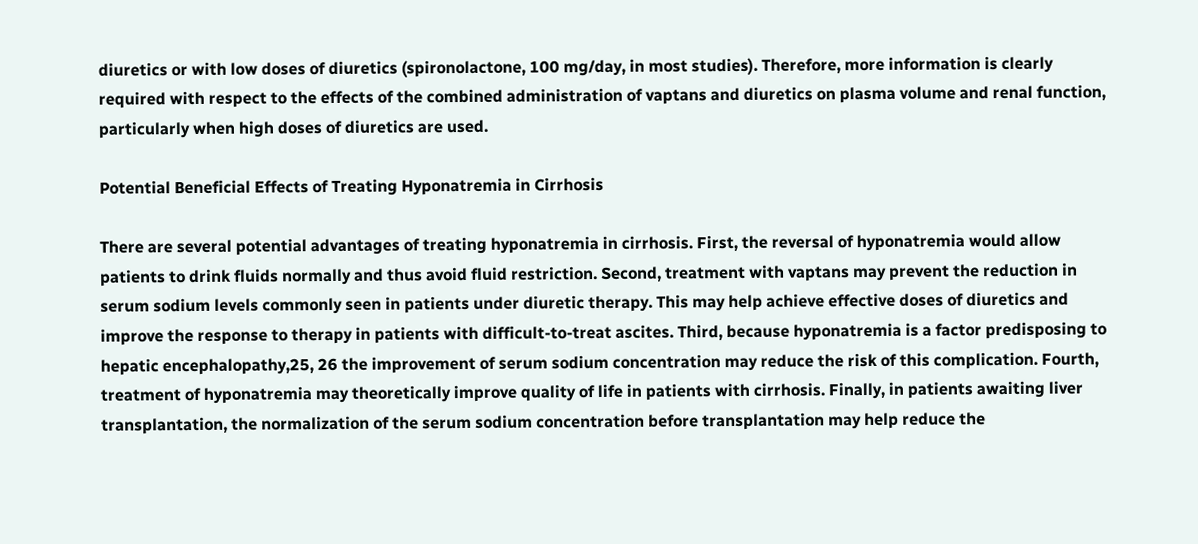diuretics or with low doses of diuretics (spironolactone, 100 mg/day, in most studies). Therefore, more information is clearly required with respect to the effects of the combined administration of vaptans and diuretics on plasma volume and renal function, particularly when high doses of diuretics are used.

Potential Beneficial Effects of Treating Hyponatremia in Cirrhosis

There are several potential advantages of treating hyponatremia in cirrhosis. First, the reversal of hyponatremia would allow patients to drink fluids normally and thus avoid fluid restriction. Second, treatment with vaptans may prevent the reduction in serum sodium levels commonly seen in patients under diuretic therapy. This may help achieve effective doses of diuretics and improve the response to therapy in patients with difficult-to-treat ascites. Third, because hyponatremia is a factor predisposing to hepatic encephalopathy,25, 26 the improvement of serum sodium concentration may reduce the risk of this complication. Fourth, treatment of hyponatremia may theoretically improve quality of life in patients with cirrhosis. Finally, in patients awaiting liver transplantation, the normalization of the serum sodium concentration before transplantation may help reduce the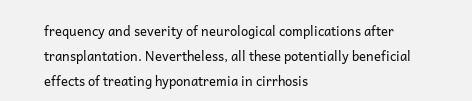frequency and severity of neurological complications after transplantation. Nevertheless, all these potentially beneficial effects of treating hyponatremia in cirrhosis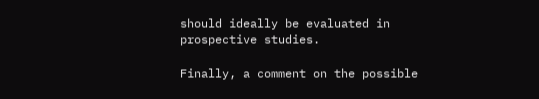should ideally be evaluated in prospective studies.

Finally, a comment on the possible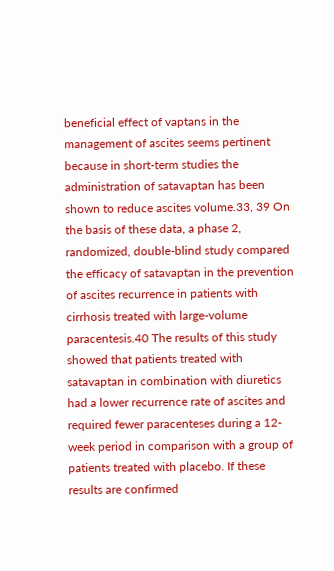beneficial effect of vaptans in the management of ascites seems pertinent because in short-term studies the administration of satavaptan has been shown to reduce ascites volume.33, 39 On the basis of these data, a phase 2, randomized, double-blind study compared the efficacy of satavaptan in the prevention of ascites recurrence in patients with cirrhosis treated with large-volume paracentesis.40 The results of this study showed that patients treated with satavaptan in combination with diuretics had a lower recurrence rate of ascites and required fewer paracenteses during a 12-week period in comparison with a group of patients treated with placebo. If these results are confirmed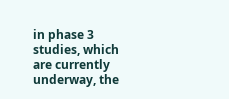in phase 3 studies, which are currently underway, the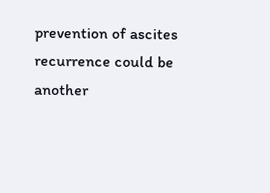prevention of ascites recurrence could be another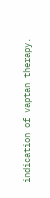indication of vaptan therapy.